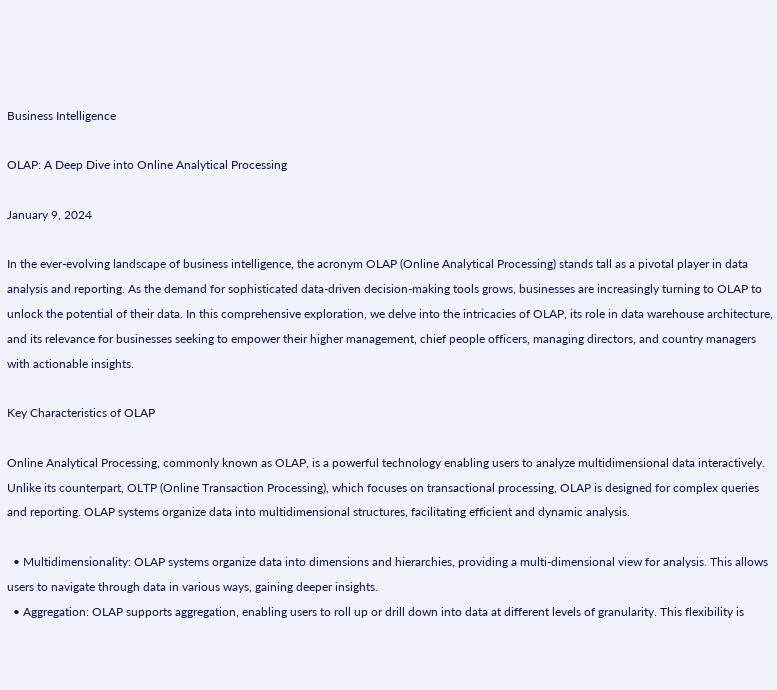Business Intelligence

OLAP: A Deep Dive into Online Analytical Processing

January 9, 2024

In the ever-evolving landscape of business intelligence, the acronym OLAP (Online Analytical Processing) stands tall as a pivotal player in data analysis and reporting. As the demand for sophisticated data-driven decision-making tools grows, businesses are increasingly turning to OLAP to unlock the potential of their data. In this comprehensive exploration, we delve into the intricacies of OLAP, its role in data warehouse architecture, and its relevance for businesses seeking to empower their higher management, chief people officers, managing directors, and country managers with actionable insights.

Key Characteristics of OLAP

Online Analytical Processing, commonly known as OLAP, is a powerful technology enabling users to analyze multidimensional data interactively. Unlike its counterpart, OLTP (Online Transaction Processing), which focuses on transactional processing, OLAP is designed for complex queries and reporting. OLAP systems organize data into multidimensional structures, facilitating efficient and dynamic analysis.

  • Multidimensionality: OLAP systems organize data into dimensions and hierarchies, providing a multi-dimensional view for analysis. This allows users to navigate through data in various ways, gaining deeper insights.
  • Aggregation: OLAP supports aggregation, enabling users to roll up or drill down into data at different levels of granularity. This flexibility is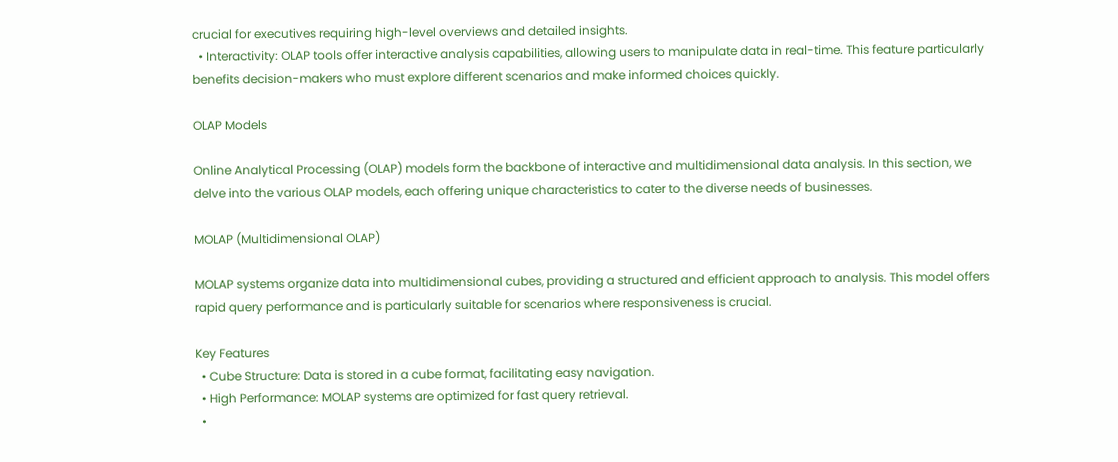crucial for executives requiring high-level overviews and detailed insights.
  • Interactivity: OLAP tools offer interactive analysis capabilities, allowing users to manipulate data in real-time. This feature particularly benefits decision-makers who must explore different scenarios and make informed choices quickly.

OLAP Models

Online Analytical Processing (OLAP) models form the backbone of interactive and multidimensional data analysis. In this section, we delve into the various OLAP models, each offering unique characteristics to cater to the diverse needs of businesses.

MOLAP (Multidimensional OLAP)

MOLAP systems organize data into multidimensional cubes, providing a structured and efficient approach to analysis. This model offers rapid query performance and is particularly suitable for scenarios where responsiveness is crucial.

Key Features
  • Cube Structure: Data is stored in a cube format, facilitating easy navigation.
  • High Performance: MOLAP systems are optimized for fast query retrieval.
  •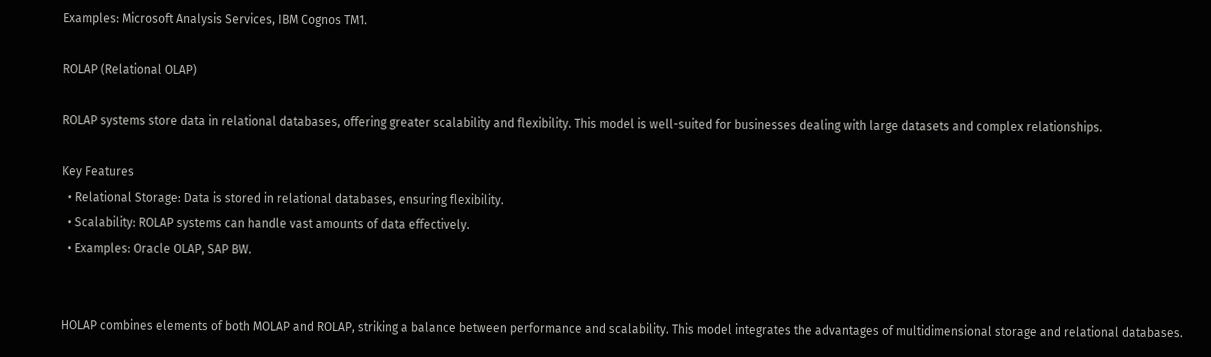Examples: Microsoft Analysis Services, IBM Cognos TM1.

ROLAP (Relational OLAP)

ROLAP systems store data in relational databases, offering greater scalability and flexibility. This model is well-suited for businesses dealing with large datasets and complex relationships.

Key Features
  • Relational Storage: Data is stored in relational databases, ensuring flexibility.
  • Scalability: ROLAP systems can handle vast amounts of data effectively.
  • Examples: Oracle OLAP, SAP BW.


HOLAP combines elements of both MOLAP and ROLAP, striking a balance between performance and scalability. This model integrates the advantages of multidimensional storage and relational databases.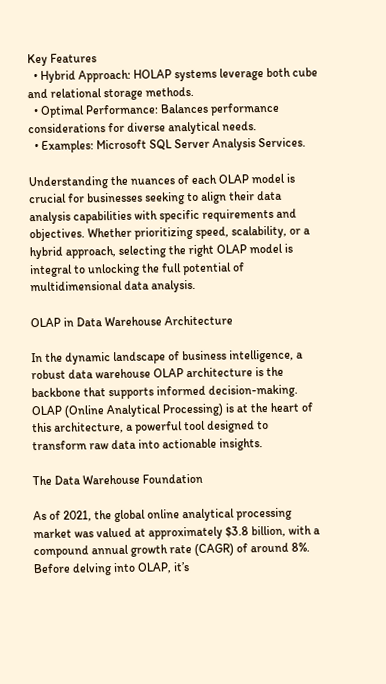Key Features
  • Hybrid Approach: HOLAP systems leverage both cube and relational storage methods.
  • Optimal Performance: Balances performance considerations for diverse analytical needs.
  • Examples: Microsoft SQL Server Analysis Services.

Understanding the nuances of each OLAP model is crucial for businesses seeking to align their data analysis capabilities with specific requirements and objectives. Whether prioritizing speed, scalability, or a hybrid approach, selecting the right OLAP model is integral to unlocking the full potential of multidimensional data analysis.

OLAP in Data Warehouse Architecture

In the dynamic landscape of business intelligence, a robust data warehouse OLAP architecture is the backbone that supports informed decision-making. OLAP (Online Analytical Processing) is at the heart of this architecture, a powerful tool designed to transform raw data into actionable insights.

The Data Warehouse Foundation

As of 2021, the global online analytical processing market was valued at approximately $3.8 billion, with a compound annual growth rate (CAGR) of around 8%. Before delving into OLAP, it’s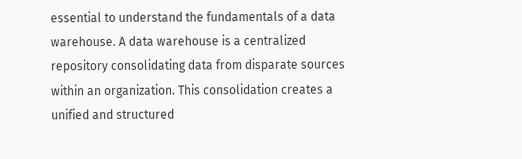essential to understand the fundamentals of a data warehouse. A data warehouse is a centralized repository consolidating data from disparate sources within an organization. This consolidation creates a unified and structured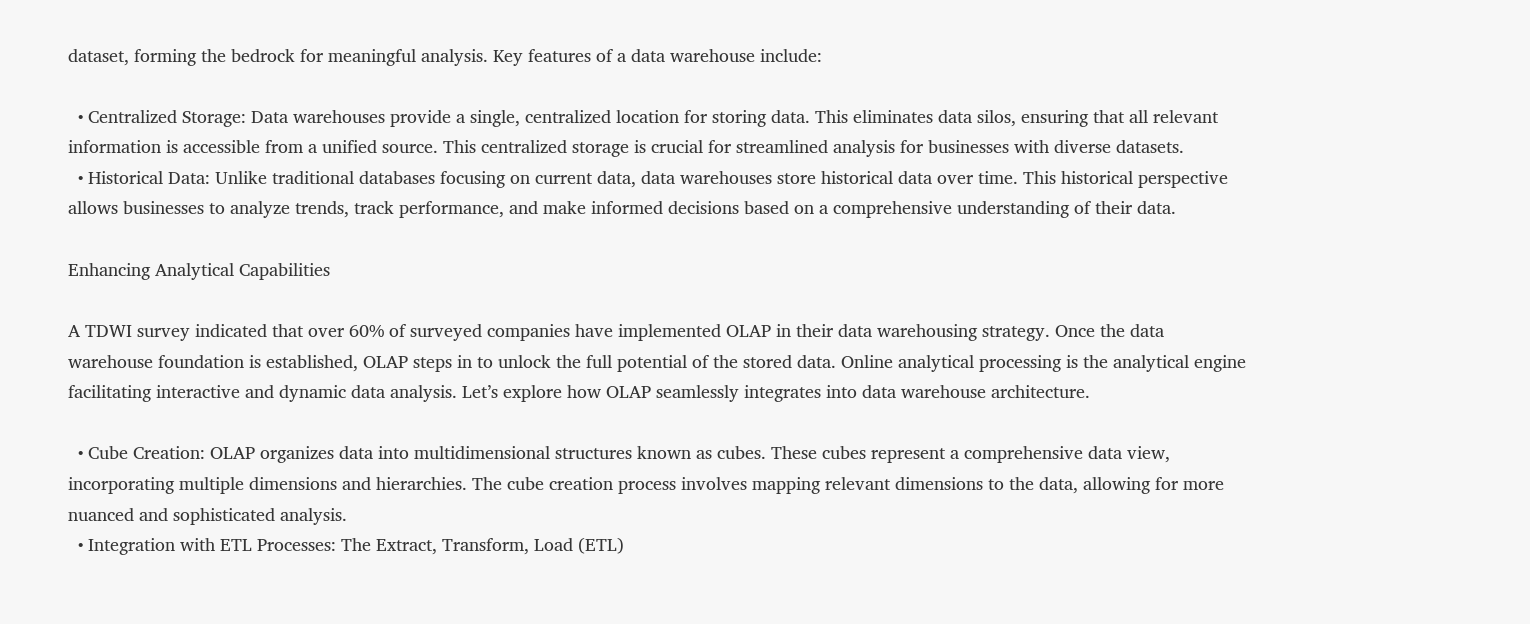dataset, forming the bedrock for meaningful analysis. Key features of a data warehouse include:

  • Centralized Storage: Data warehouses provide a single, centralized location for storing data. This eliminates data silos, ensuring that all relevant information is accessible from a unified source. This centralized storage is crucial for streamlined analysis for businesses with diverse datasets.
  • Historical Data: Unlike traditional databases focusing on current data, data warehouses store historical data over time. This historical perspective allows businesses to analyze trends, track performance, and make informed decisions based on a comprehensive understanding of their data.

Enhancing Analytical Capabilities

A TDWI survey indicated that over 60% of surveyed companies have implemented OLAP in their data warehousing strategy. Once the data warehouse foundation is established, OLAP steps in to unlock the full potential of the stored data. Online analytical processing is the analytical engine facilitating interactive and dynamic data analysis. Let’s explore how OLAP seamlessly integrates into data warehouse architecture.

  • Cube Creation: OLAP organizes data into multidimensional structures known as cubes. These cubes represent a comprehensive data view, incorporating multiple dimensions and hierarchies. The cube creation process involves mapping relevant dimensions to the data, allowing for more nuanced and sophisticated analysis.
  • Integration with ETL Processes: The Extract, Transform, Load (ETL)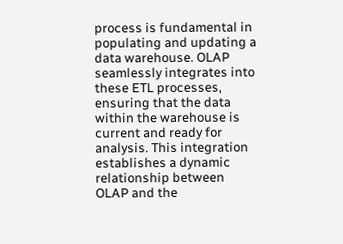process is fundamental in populating and updating a data warehouse. OLAP seamlessly integrates into these ETL processes, ensuring that the data within the warehouse is current and ready for analysis. This integration establishes a dynamic relationship between OLAP and the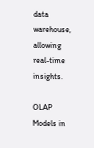data warehouse, allowing real-time insights.

OLAP Models in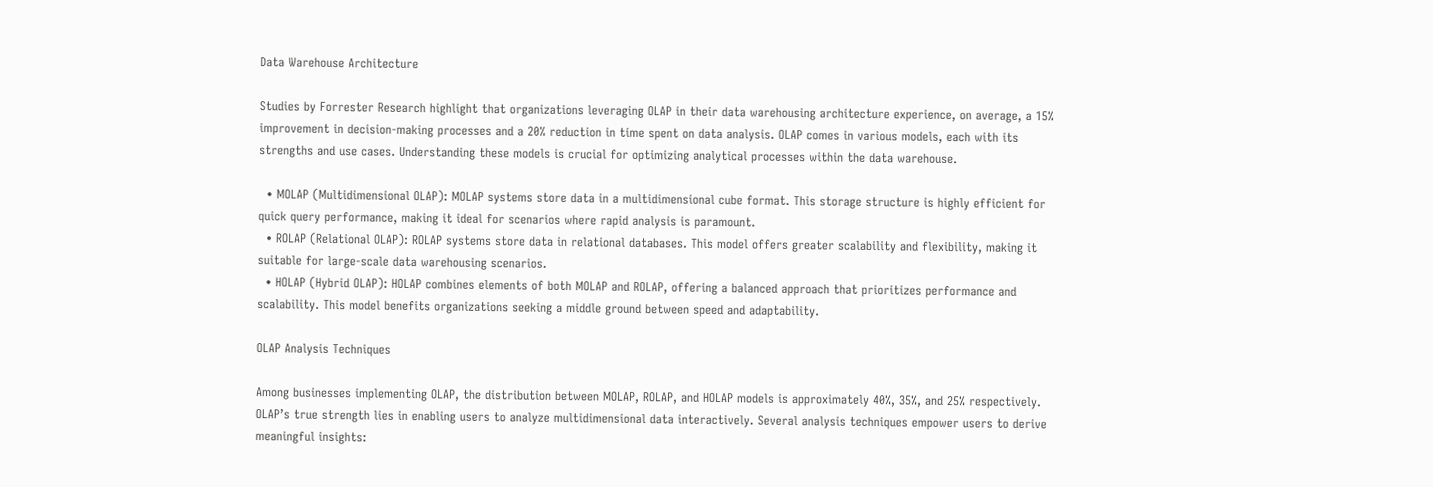Data Warehouse Architecture

Studies by Forrester Research highlight that organizations leveraging OLAP in their data warehousing architecture experience, on average, a 15% improvement in decision-making processes and a 20% reduction in time spent on data analysis. OLAP comes in various models, each with its strengths and use cases. Understanding these models is crucial for optimizing analytical processes within the data warehouse.

  • MOLAP (Multidimensional OLAP): MOLAP systems store data in a multidimensional cube format. This storage structure is highly efficient for quick query performance, making it ideal for scenarios where rapid analysis is paramount.
  • ROLAP (Relational OLAP): ROLAP systems store data in relational databases. This model offers greater scalability and flexibility, making it suitable for large-scale data warehousing scenarios.
  • HOLAP (Hybrid OLAP): HOLAP combines elements of both MOLAP and ROLAP, offering a balanced approach that prioritizes performance and scalability. This model benefits organizations seeking a middle ground between speed and adaptability.

OLAP Analysis Techniques

Among businesses implementing OLAP, the distribution between MOLAP, ROLAP, and HOLAP models is approximately 40%, 35%, and 25% respectively. OLAP’s true strength lies in enabling users to analyze multidimensional data interactively. Several analysis techniques empower users to derive meaningful insights: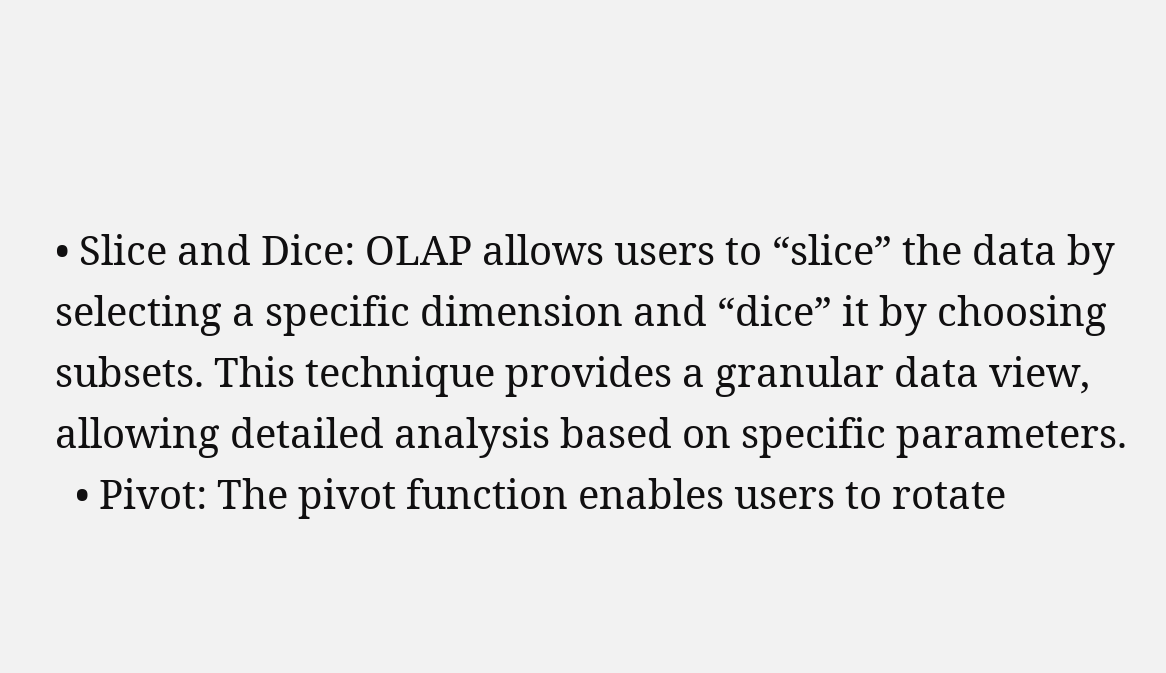• Slice and Dice: OLAP allows users to “slice” the data by selecting a specific dimension and “dice” it by choosing subsets. This technique provides a granular data view, allowing detailed analysis based on specific parameters.
  • Pivot: The pivot function enables users to rotate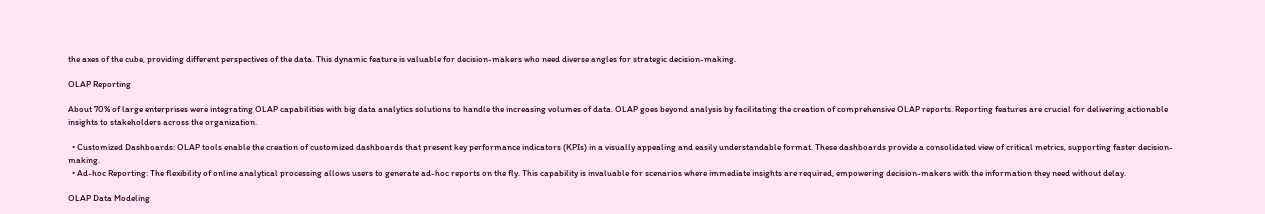the axes of the cube, providing different perspectives of the data. This dynamic feature is valuable for decision-makers who need diverse angles for strategic decision-making.

OLAP Reporting

About 70% of large enterprises were integrating OLAP capabilities with big data analytics solutions to handle the increasing volumes of data. OLAP goes beyond analysis by facilitating the creation of comprehensive OLAP reports. Reporting features are crucial for delivering actionable insights to stakeholders across the organization.

  • Customized Dashboards: OLAP tools enable the creation of customized dashboards that present key performance indicators (KPIs) in a visually appealing and easily understandable format. These dashboards provide a consolidated view of critical metrics, supporting faster decision-making.
  • Ad-hoc Reporting: The flexibility of online analytical processing allows users to generate ad-hoc reports on the fly. This capability is invaluable for scenarios where immediate insights are required, empowering decision-makers with the information they need without delay.

OLAP Data Modeling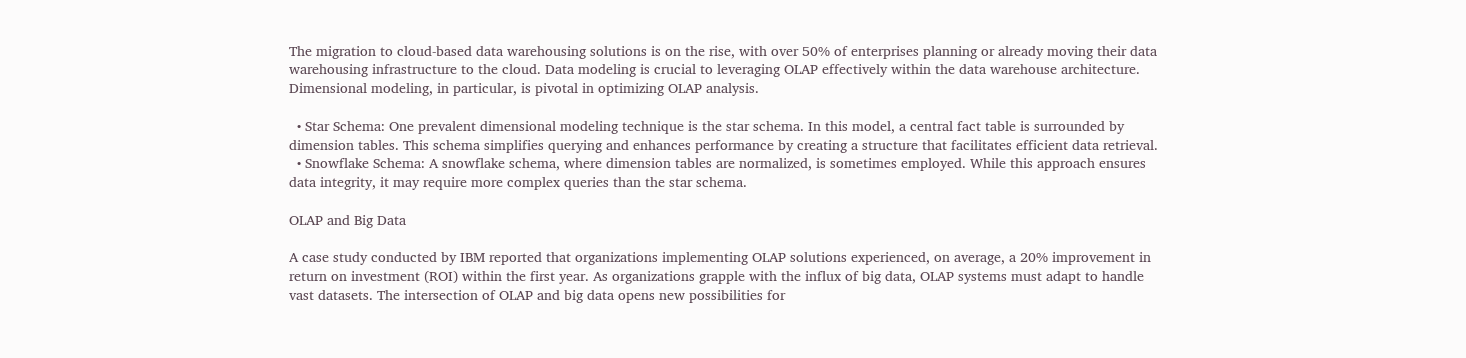The migration to cloud-based data warehousing solutions is on the rise, with over 50% of enterprises planning or already moving their data warehousing infrastructure to the cloud. Data modeling is crucial to leveraging OLAP effectively within the data warehouse architecture. Dimensional modeling, in particular, is pivotal in optimizing OLAP analysis.

  • Star Schema: One prevalent dimensional modeling technique is the star schema. In this model, a central fact table is surrounded by dimension tables. This schema simplifies querying and enhances performance by creating a structure that facilitates efficient data retrieval.
  • Snowflake Schema: A snowflake schema, where dimension tables are normalized, is sometimes employed. While this approach ensures data integrity, it may require more complex queries than the star schema.

OLAP and Big Data

A case study conducted by IBM reported that organizations implementing OLAP solutions experienced, on average, a 20% improvement in return on investment (ROI) within the first year. As organizations grapple with the influx of big data, OLAP systems must adapt to handle vast datasets. The intersection of OLAP and big data opens new possibilities for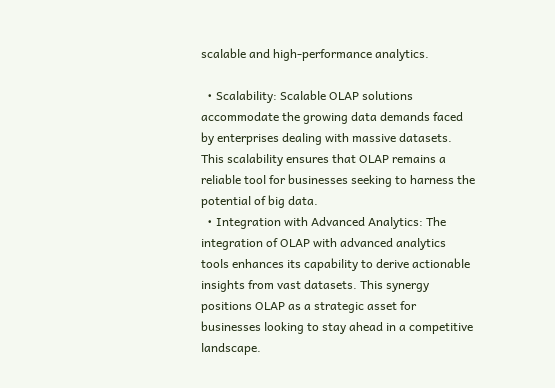scalable and high-performance analytics.

  • Scalability: Scalable OLAP solutions accommodate the growing data demands faced by enterprises dealing with massive datasets. This scalability ensures that OLAP remains a reliable tool for businesses seeking to harness the potential of big data.
  • Integration with Advanced Analytics: The integration of OLAP with advanced analytics tools enhances its capability to derive actionable insights from vast datasets. This synergy positions OLAP as a strategic asset for businesses looking to stay ahead in a competitive landscape.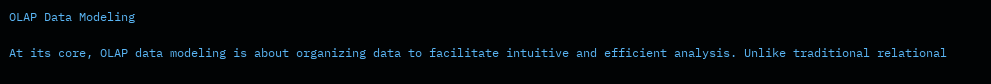OLAP Data Modeling

At its core, OLAP data modeling is about organizing data to facilitate intuitive and efficient analysis. Unlike traditional relational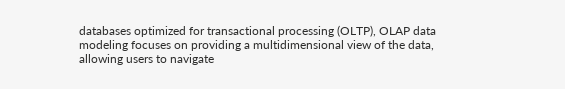databases optimized for transactional processing (OLTP), OLAP data modeling focuses on providing a multidimensional view of the data, allowing users to navigate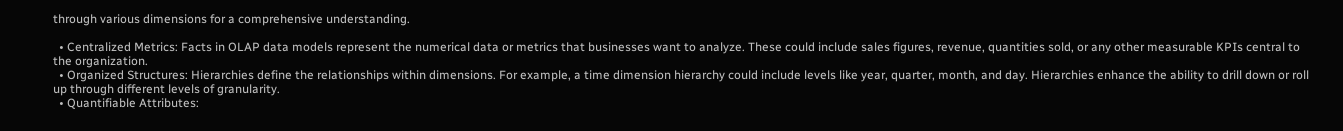through various dimensions for a comprehensive understanding.

  • Centralized Metrics: Facts in OLAP data models represent the numerical data or metrics that businesses want to analyze. These could include sales figures, revenue, quantities sold, or any other measurable KPIs central to the organization.
  • Organized Structures: Hierarchies define the relationships within dimensions. For example, a time dimension hierarchy could include levels like year, quarter, month, and day. Hierarchies enhance the ability to drill down or roll up through different levels of granularity.
  • Quantifiable Attributes: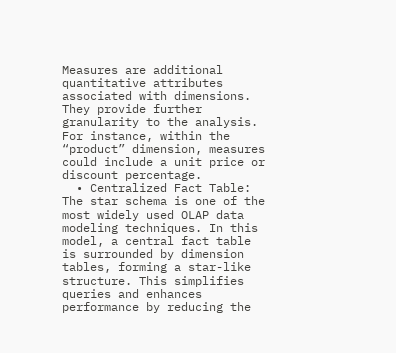Measures are additional quantitative attributes associated with dimensions. They provide further granularity to the analysis. For instance, within the “product” dimension, measures could include a unit price or discount percentage.
  • Centralized Fact Table: The star schema is one of the most widely used OLAP data modeling techniques. In this model, a central fact table is surrounded by dimension tables, forming a star-like structure. This simplifies queries and enhances performance by reducing the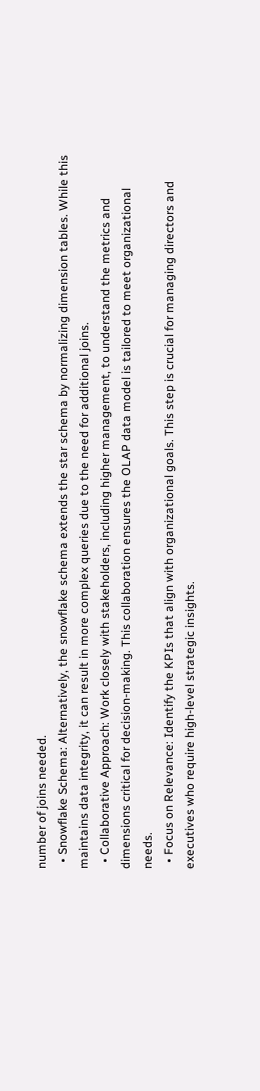number of joins needed.
  • Snowflake Schema: Alternatively, the snowflake schema extends the star schema by normalizing dimension tables. While this maintains data integrity, it can result in more complex queries due to the need for additional joins.
  • Collaborative Approach: Work closely with stakeholders, including higher management, to understand the metrics and dimensions critical for decision-making. This collaboration ensures the OLAP data model is tailored to meet organizational needs.
  • Focus on Relevance: Identify the KPIs that align with organizational goals. This step is crucial for managing directors and executives who require high-level strategic insights.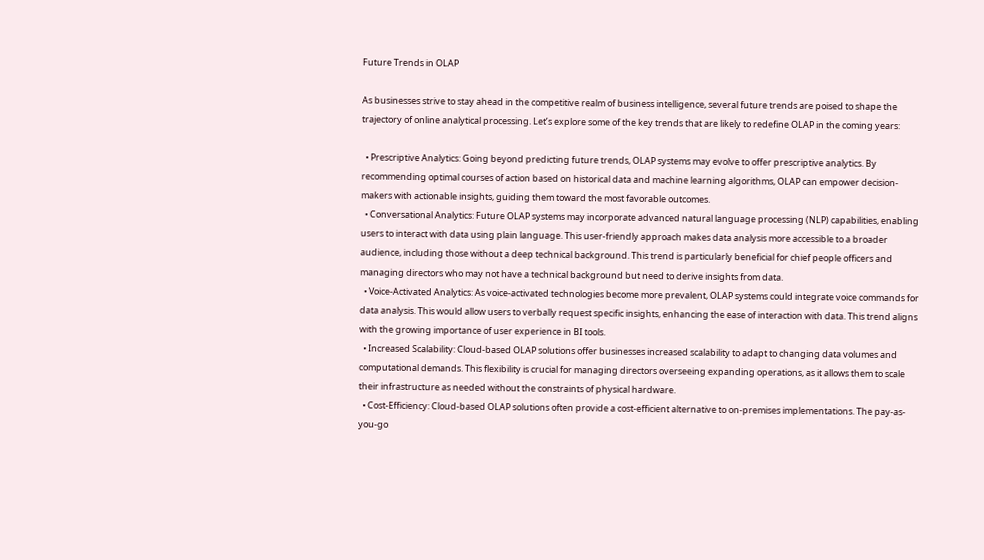Future Trends in OLAP

As businesses strive to stay ahead in the competitive realm of business intelligence, several future trends are poised to shape the trajectory of online analytical processing. Let’s explore some of the key trends that are likely to redefine OLAP in the coming years:

  • Prescriptive Analytics: Going beyond predicting future trends, OLAP systems may evolve to offer prescriptive analytics. By recommending optimal courses of action based on historical data and machine learning algorithms, OLAP can empower decision-makers with actionable insights, guiding them toward the most favorable outcomes.
  • Conversational Analytics: Future OLAP systems may incorporate advanced natural language processing (NLP) capabilities, enabling users to interact with data using plain language. This user-friendly approach makes data analysis more accessible to a broader audience, including those without a deep technical background. This trend is particularly beneficial for chief people officers and managing directors who may not have a technical background but need to derive insights from data.
  • Voice-Activated Analytics: As voice-activated technologies become more prevalent, OLAP systems could integrate voice commands for data analysis. This would allow users to verbally request specific insights, enhancing the ease of interaction with data. This trend aligns with the growing importance of user experience in BI tools.
  • Increased Scalability: Cloud-based OLAP solutions offer businesses increased scalability to adapt to changing data volumes and computational demands. This flexibility is crucial for managing directors overseeing expanding operations, as it allows them to scale their infrastructure as needed without the constraints of physical hardware.
  • Cost-Efficiency: Cloud-based OLAP solutions often provide a cost-efficient alternative to on-premises implementations. The pay-as-you-go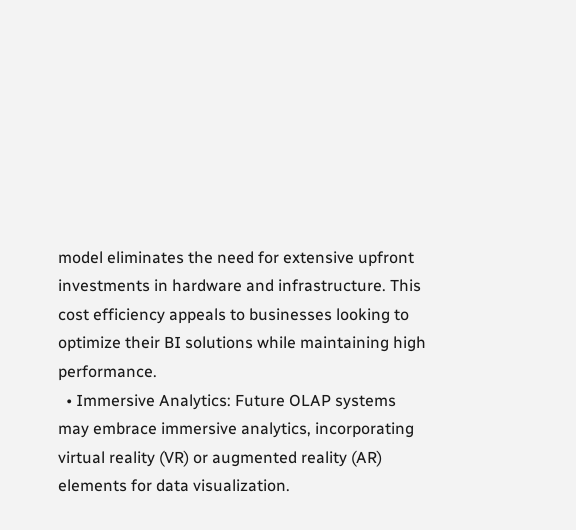model eliminates the need for extensive upfront investments in hardware and infrastructure. This cost efficiency appeals to businesses looking to optimize their BI solutions while maintaining high performance.
  • Immersive Analytics: Future OLAP systems may embrace immersive analytics, incorporating virtual reality (VR) or augmented reality (AR) elements for data visualization.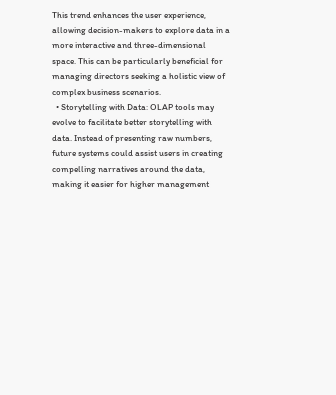This trend enhances the user experience, allowing decision-makers to explore data in a more interactive and three-dimensional space. This can be particularly beneficial for managing directors seeking a holistic view of complex business scenarios.
  • Storytelling with Data: OLAP tools may evolve to facilitate better storytelling with data. Instead of presenting raw numbers, future systems could assist users in creating compelling narratives around the data, making it easier for higher management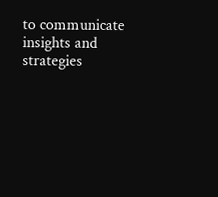to communicate insights and strategies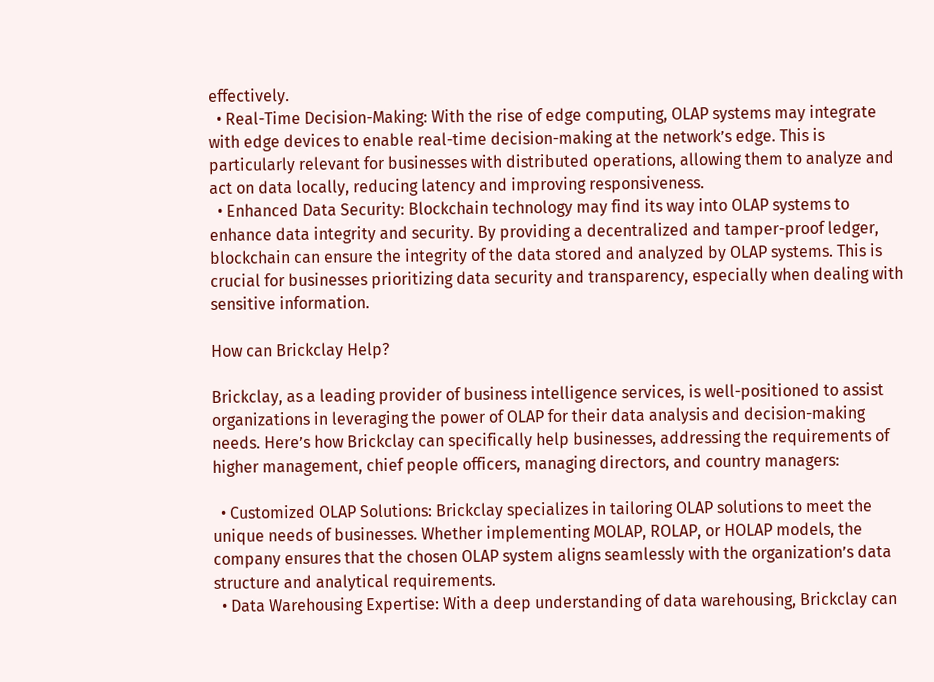effectively.
  • Real-Time Decision-Making: With the rise of edge computing, OLAP systems may integrate with edge devices to enable real-time decision-making at the network’s edge. This is particularly relevant for businesses with distributed operations, allowing them to analyze and act on data locally, reducing latency and improving responsiveness.
  • Enhanced Data Security: Blockchain technology may find its way into OLAP systems to enhance data integrity and security. By providing a decentralized and tamper-proof ledger, blockchain can ensure the integrity of the data stored and analyzed by OLAP systems. This is crucial for businesses prioritizing data security and transparency, especially when dealing with sensitive information.

How can Brickclay Help?

Brickclay, as a leading provider of business intelligence services, is well-positioned to assist organizations in leveraging the power of OLAP for their data analysis and decision-making needs. Here’s how Brickclay can specifically help businesses, addressing the requirements of higher management, chief people officers, managing directors, and country managers:

  • Customized OLAP Solutions: Brickclay specializes in tailoring OLAP solutions to meet the unique needs of businesses. Whether implementing MOLAP, ROLAP, or HOLAP models, the company ensures that the chosen OLAP system aligns seamlessly with the organization’s data structure and analytical requirements.
  • Data Warehousing Expertise: With a deep understanding of data warehousing, Brickclay can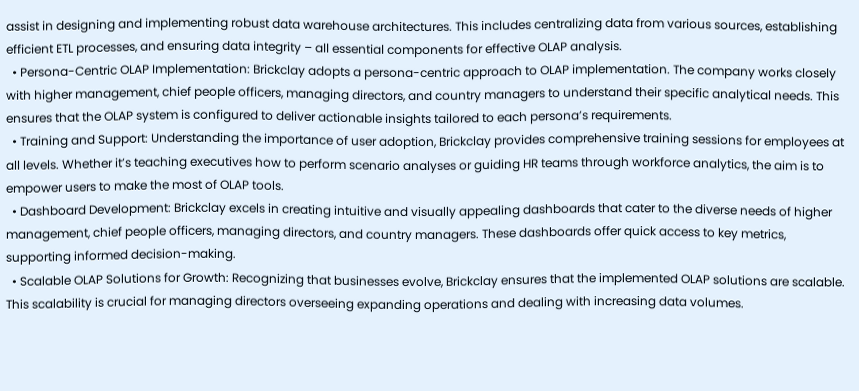assist in designing and implementing robust data warehouse architectures. This includes centralizing data from various sources, establishing efficient ETL processes, and ensuring data integrity – all essential components for effective OLAP analysis.
  • Persona-Centric OLAP Implementation: Brickclay adopts a persona-centric approach to OLAP implementation. The company works closely with higher management, chief people officers, managing directors, and country managers to understand their specific analytical needs. This ensures that the OLAP system is configured to deliver actionable insights tailored to each persona’s requirements.
  • Training and Support: Understanding the importance of user adoption, Brickclay provides comprehensive training sessions for employees at all levels. Whether it’s teaching executives how to perform scenario analyses or guiding HR teams through workforce analytics, the aim is to empower users to make the most of OLAP tools.
  • Dashboard Development: Brickclay excels in creating intuitive and visually appealing dashboards that cater to the diverse needs of higher management, chief people officers, managing directors, and country managers. These dashboards offer quick access to key metrics, supporting informed decision-making.
  • Scalable OLAP Solutions for Growth: Recognizing that businesses evolve, Brickclay ensures that the implemented OLAP solutions are scalable. This scalability is crucial for managing directors overseeing expanding operations and dealing with increasing data volumes.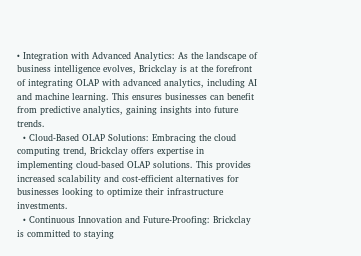• Integration with Advanced Analytics: As the landscape of business intelligence evolves, Brickclay is at the forefront of integrating OLAP with advanced analytics, including AI and machine learning. This ensures businesses can benefit from predictive analytics, gaining insights into future trends.
  • Cloud-Based OLAP Solutions: Embracing the cloud computing trend, Brickclay offers expertise in implementing cloud-based OLAP solutions. This provides increased scalability and cost-efficient alternatives for businesses looking to optimize their infrastructure investments.
  • Continuous Innovation and Future-Proofing: Brickclay is committed to staying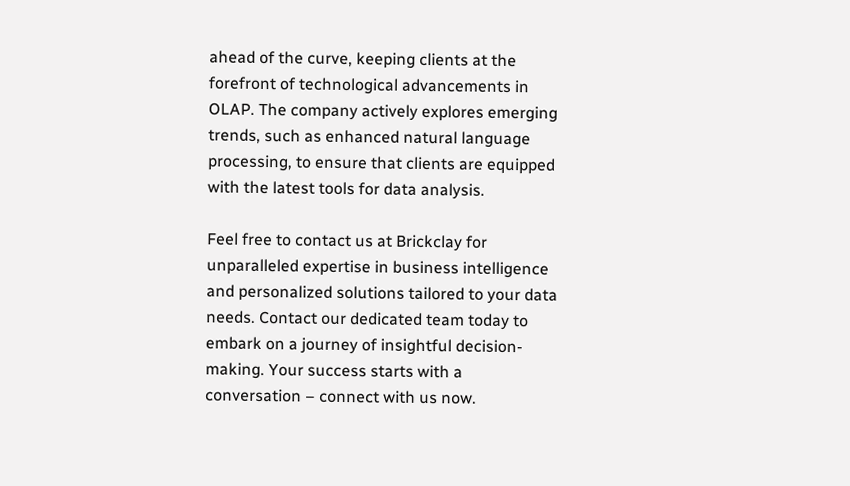ahead of the curve, keeping clients at the forefront of technological advancements in OLAP. The company actively explores emerging trends, such as enhanced natural language processing, to ensure that clients are equipped with the latest tools for data analysis.

Feel free to contact us at Brickclay for unparalleled expertise in business intelligence and personalized solutions tailored to your data needs. Contact our dedicated team today to embark on a journey of insightful decision-making. Your success starts with a conversation – connect with us now.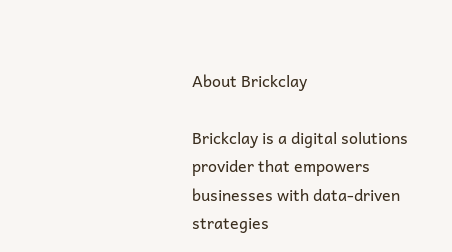About Brickclay

Brickclay is a digital solutions provider that empowers businesses with data-driven strategies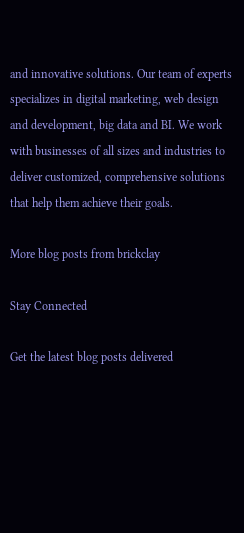and innovative solutions. Our team of experts specializes in digital marketing, web design and development, big data and BI. We work with businesses of all sizes and industries to deliver customized, comprehensive solutions that help them achieve their goals.

More blog posts from brickclay

Stay Connected

Get the latest blog posts delivered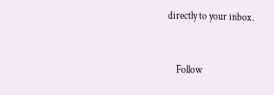directly to your inbox.


    Follow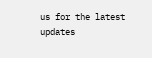us for the latest updates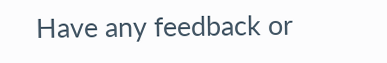Have any feedback or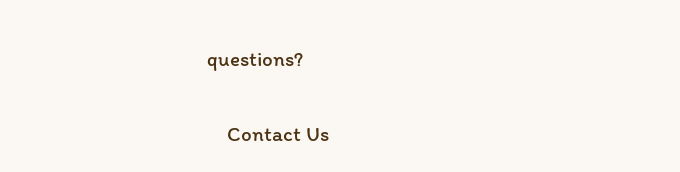questions?

    Contact Us